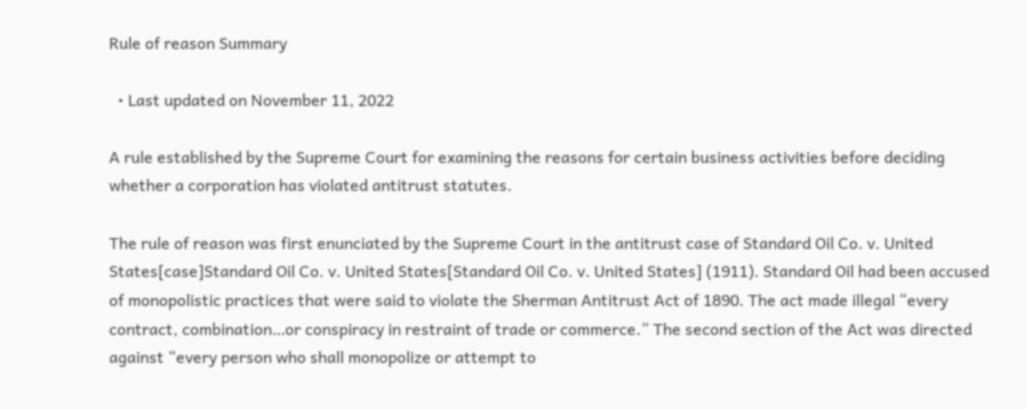Rule of reason Summary

  • Last updated on November 11, 2022

A rule established by the Supreme Court for examining the reasons for certain business activities before deciding whether a corporation has violated antitrust statutes.

The rule of reason was first enunciated by the Supreme Court in the antitrust case of Standard Oil Co. v. United States[case]Standard Oil Co. v. United States[Standard Oil Co. v. United States] (1911). Standard Oil had been accused of monopolistic practices that were said to violate the Sherman Antitrust Act of 1890. The act made illegal “every contract, combination…or conspiracy in restraint of trade or commerce.” The second section of the Act was directed against “every person who shall monopolize or attempt to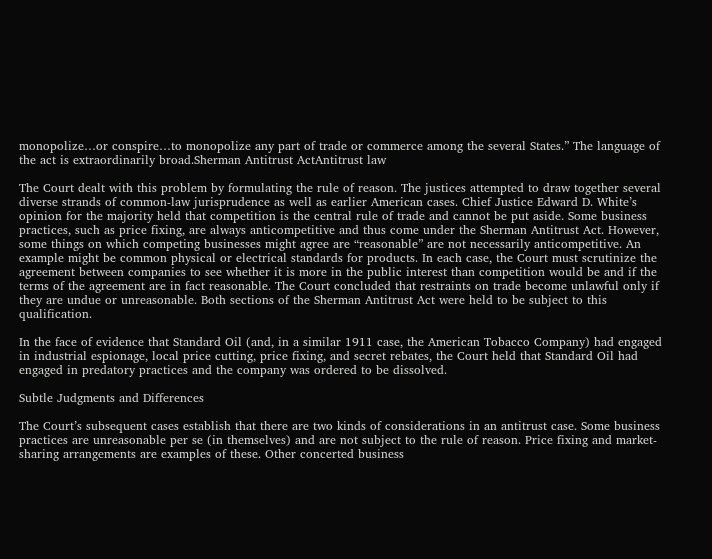monopolize…or conspire…to monopolize any part of trade or commerce among the several States.” The language of the act is extraordinarily broad.Sherman Antitrust ActAntitrust law

The Court dealt with this problem by formulating the rule of reason. The justices attempted to draw together several diverse strands of common-law jurisprudence as well as earlier American cases. Chief Justice Edward D. White’s opinion for the majority held that competition is the central rule of trade and cannot be put aside. Some business practices, such as price fixing, are always anticompetitive and thus come under the Sherman Antitrust Act. However, some things on which competing businesses might agree are “reasonable” are not necessarily anticompetitive. An example might be common physical or electrical standards for products. In each case, the Court must scrutinize the agreement between companies to see whether it is more in the public interest than competition would be and if the terms of the agreement are in fact reasonable. The Court concluded that restraints on trade become unlawful only if they are undue or unreasonable. Both sections of the Sherman Antitrust Act were held to be subject to this qualification.

In the face of evidence that Standard Oil (and, in a similar 1911 case, the American Tobacco Company) had engaged in industrial espionage, local price cutting, price fixing, and secret rebates, the Court held that Standard Oil had engaged in predatory practices and the company was ordered to be dissolved.

Subtle Judgments and Differences

The Court’s subsequent cases establish that there are two kinds of considerations in an antitrust case. Some business practices are unreasonable per se (in themselves) and are not subject to the rule of reason. Price fixing and market-sharing arrangements are examples of these. Other concerted business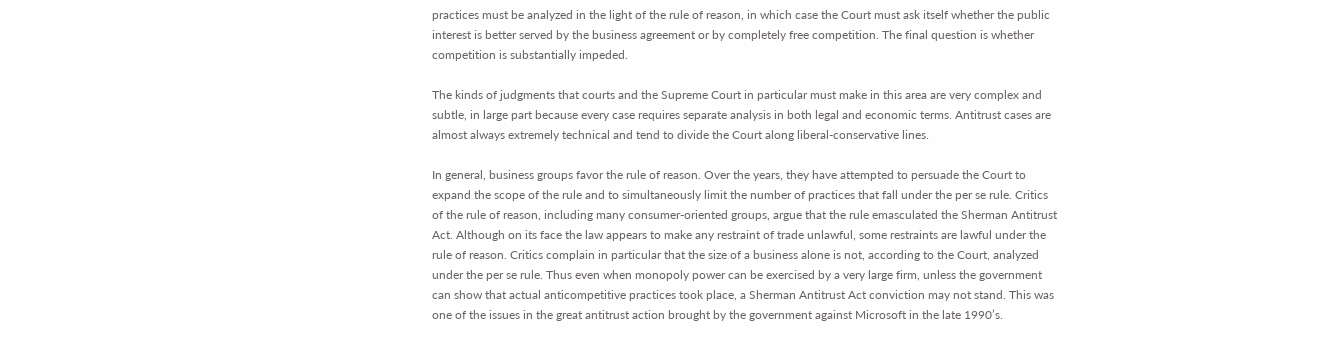practices must be analyzed in the light of the rule of reason, in which case the Court must ask itself whether the public interest is better served by the business agreement or by completely free competition. The final question is whether competition is substantially impeded.

The kinds of judgments that courts and the Supreme Court in particular must make in this area are very complex and subtle, in large part because every case requires separate analysis in both legal and economic terms. Antitrust cases are almost always extremely technical and tend to divide the Court along liberal-conservative lines.

In general, business groups favor the rule of reason. Over the years, they have attempted to persuade the Court to expand the scope of the rule and to simultaneously limit the number of practices that fall under the per se rule. Critics of the rule of reason, including many consumer-oriented groups, argue that the rule emasculated the Sherman Antitrust Act. Although on its face the law appears to make any restraint of trade unlawful, some restraints are lawful under the rule of reason. Critics complain in particular that the size of a business alone is not, according to the Court, analyzed under the per se rule. Thus even when monopoly power can be exercised by a very large firm, unless the government can show that actual anticompetitive practices took place, a Sherman Antitrust Act conviction may not stand. This was one of the issues in the great antitrust action brought by the government against Microsoft in the late 1990’s.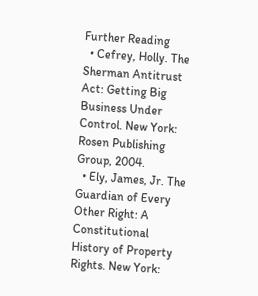Further Reading
  • Cefrey, Holly. The Sherman Antitrust Act: Getting Big Business Under Control. New York: Rosen Publishing Group, 2004.
  • Ely, James, Jr. The Guardian of Every Other Right: A Constitutional History of Property Rights. New York: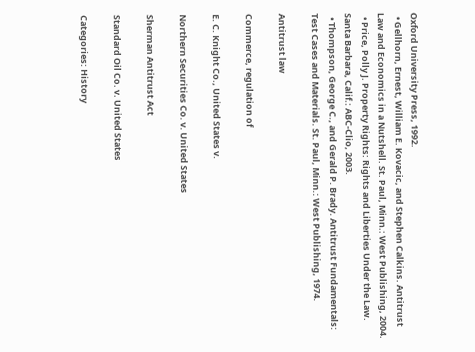Oxford University Press, 1992.
  • Gellhorn, Ernest, William E. Kovacic, and Stephen Calkins. Antitrust Law and Economics in a Nutshell. St. Paul, Minn.: West Publishing, 2004.
  • Price, Polly J. Property Rights: Rights and Liberties Under the Law. Santa Barbara, Calif.: ABC-Clio, 2003.
  • Thompson, George C., and Gerald P. Brady. Antitrust Fundamentals: Test Cases and Materials. St. Paul, Minn.: West Publishing, 1974.

Antitrust law

Commerce, regulation of

E. C. Knight Co., United States v.

Northern Securities Co. v. United States

Sherman Antitrust Act

Standard Oil Co. v. United States

Categories: History